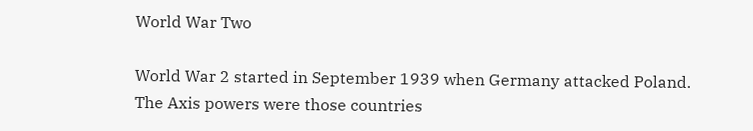World War Two

World War 2 started in September 1939 when Germany attacked Poland. The Axis powers were those countries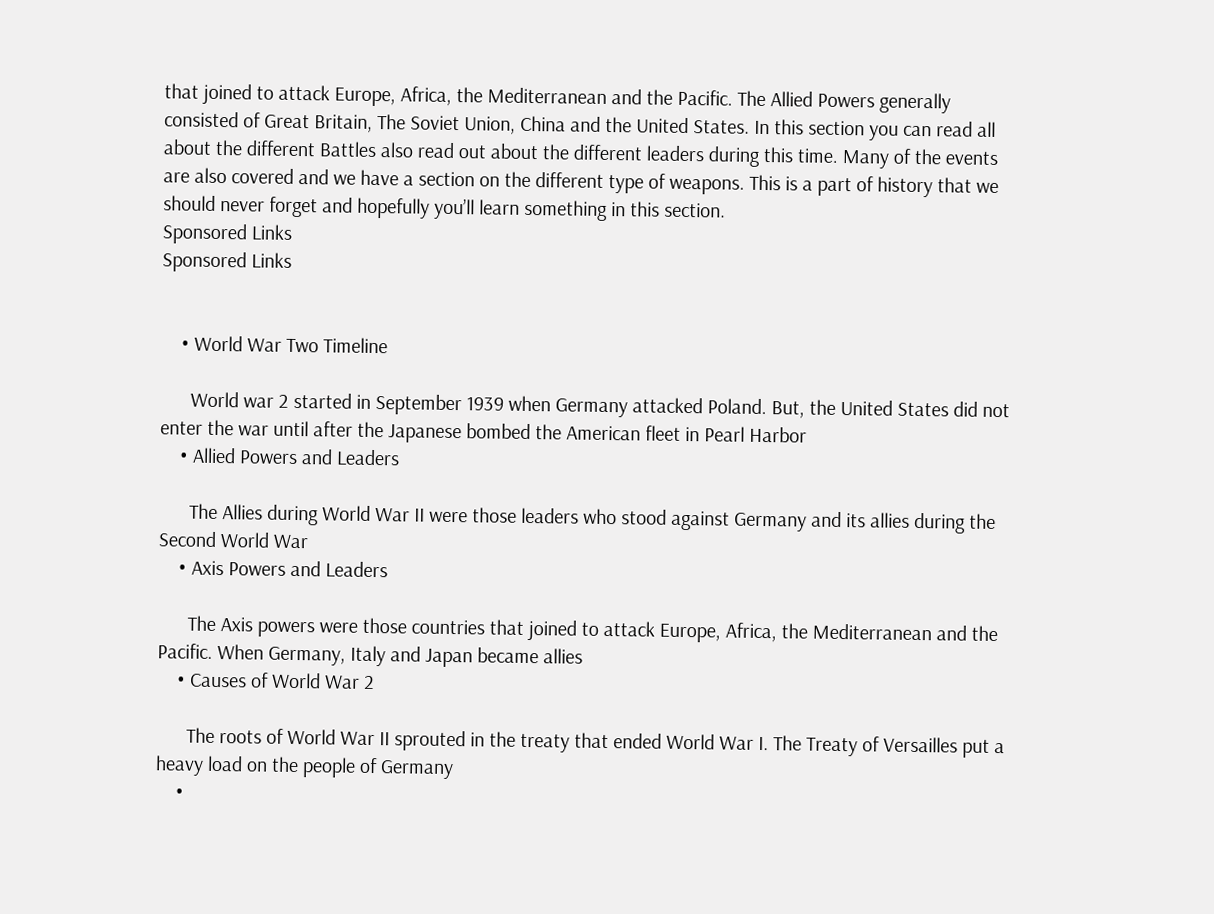that joined to attack Europe, Africa, the Mediterranean and the Pacific. The Allied Powers generally consisted of Great Britain, The Soviet Union, China and the United States. In this section you can read all about the different Battles also read out about the different leaders during this time. Many of the events are also covered and we have a section on the different type of weapons. This is a part of history that we should never forget and hopefully you’ll learn something in this section.
Sponsored Links
Sponsored Links


    • World War Two Timeline

      World war 2 started in September 1939 when Germany attacked Poland. But, the United States did not enter the war until after the Japanese bombed the American fleet in Pearl Harbor
    • Allied Powers and Leaders

      The Allies during World War II were those leaders who stood against Germany and its allies during the Second World War
    • Axis Powers and Leaders

      The Axis powers were those countries that joined to attack Europe, Africa, the Mediterranean and the Pacific. When Germany, Italy and Japan became allies
    • Causes of World War 2

      The roots of World War II sprouted in the treaty that ended World War I. The Treaty of Versailles put a heavy load on the people of Germany
    •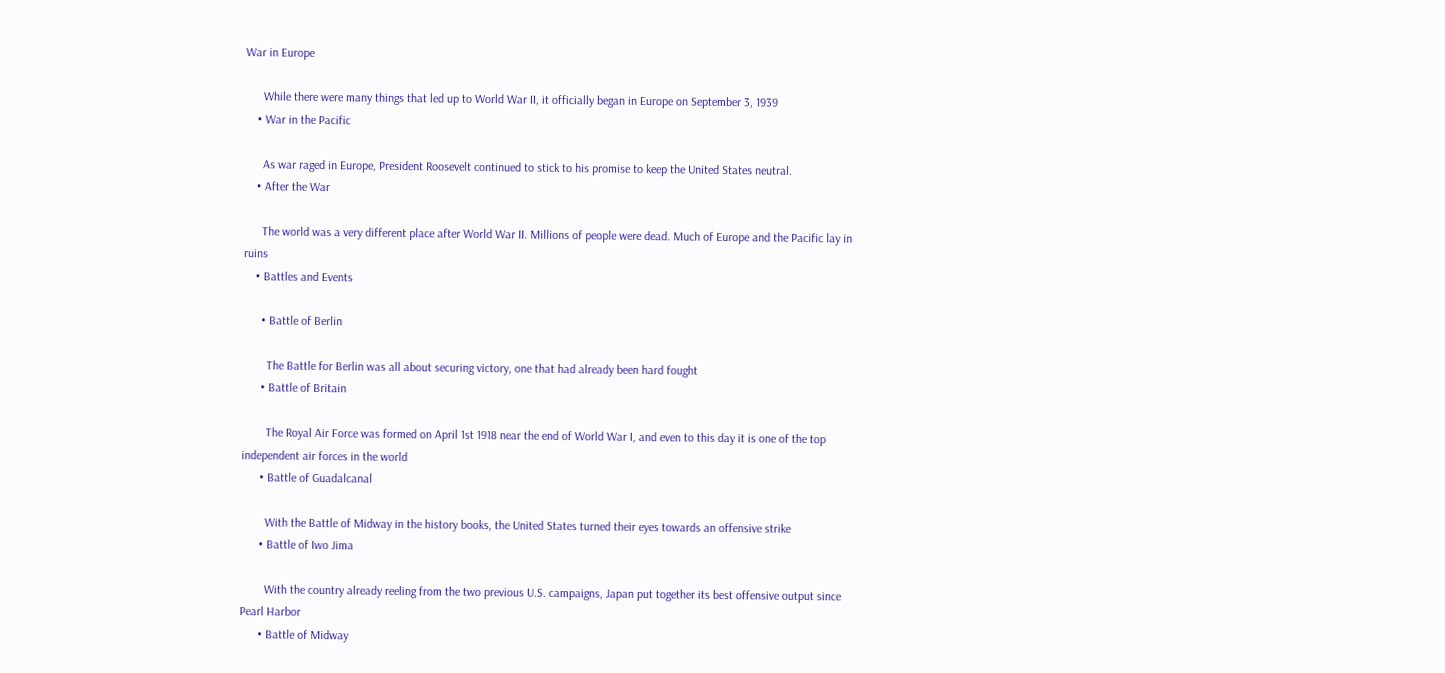War in Europe

      While there were many things that led up to World War II, it officially began in Europe on September 3, 1939
    • War in the Pacific

      As war raged in Europe, President Roosevelt continued to stick to his promise to keep the United States neutral.
    • After the War

      The world was a very different place after World War II. Millions of people were dead. Much of Europe and the Pacific lay in ruins
    • Battles and Events

      • Battle of Berlin

        The Battle for Berlin was all about securing victory, one that had already been hard fought
      • Battle of Britain

        The Royal Air Force was formed on April 1st 1918 near the end of World War I, and even to this day it is one of the top independent air forces in the world
      • Battle of Guadalcanal

        With the Battle of Midway in the history books, the United States turned their eyes towards an offensive strike
      • Battle of Iwo Jima

        With the country already reeling from the two previous U.S. campaigns, Japan put together its best offensive output since Pearl Harbor
      • Battle of Midway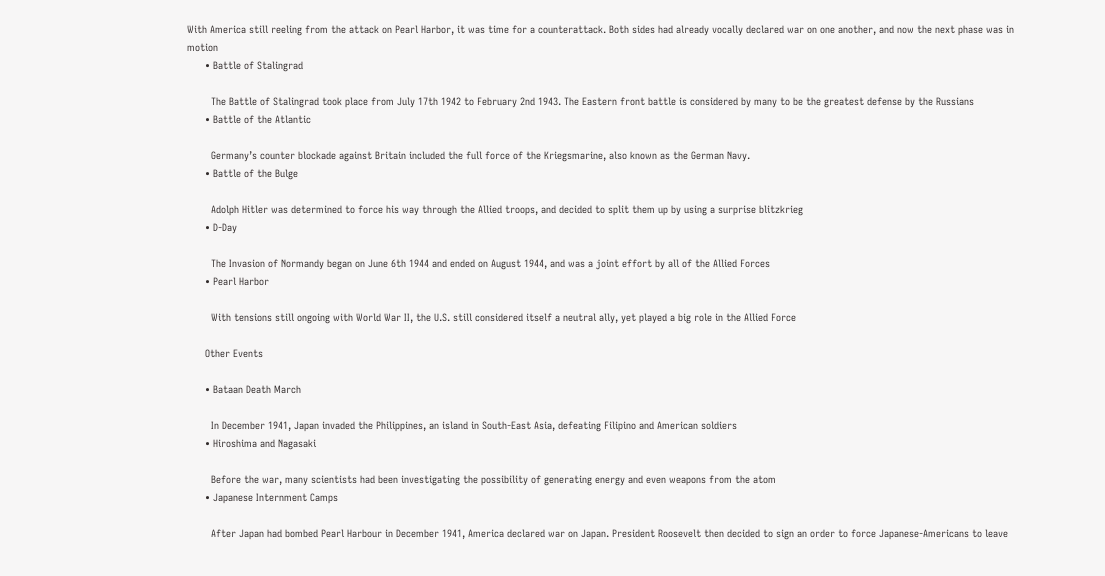With America still reeling from the attack on Pearl Harbor, it was time for a counterattack. Both sides had already vocally declared war on one another, and now the next phase was in motion
      • Battle of Stalingrad

        The Battle of Stalingrad took place from July 17th 1942 to February 2nd 1943. The Eastern front battle is considered by many to be the greatest defense by the Russians
      • Battle of the Atlantic

        Germany’s counter blockade against Britain included the full force of the Kriegsmarine, also known as the German Navy.
      • Battle of the Bulge

        Adolph Hitler was determined to force his way through the Allied troops, and decided to split them up by using a surprise blitzkrieg
      • D-Day

        The Invasion of Normandy began on June 6th 1944 and ended on August 1944, and was a joint effort by all of the Allied Forces
      • Pearl Harbor

        With tensions still ongoing with World War II, the U.S. still considered itself a neutral ally, yet played a big role in the Allied Force

      Other Events

      • Bataan Death March

        In December 1941, Japan invaded the Philippines, an island in South-East Asia, defeating Filipino and American soldiers
      • Hiroshima and Nagasaki

        Before the war, many scientists had been investigating the possibility of generating energy and even weapons from the atom
      • Japanese Internment Camps

        After Japan had bombed Pearl Harbour in December 1941, America declared war on Japan. President Roosevelt then decided to sign an order to force Japanese-Americans to leave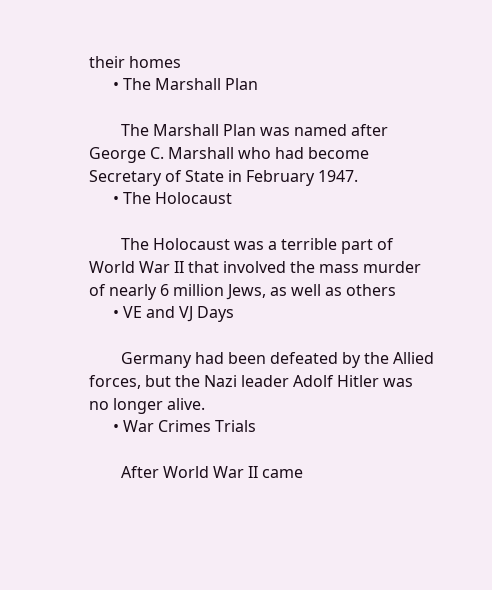their homes
      • The Marshall Plan

        The Marshall Plan was named after George C. Marshall who had become Secretary of State in February 1947.
      • The Holocaust

        The Holocaust was a terrible part of World War II that involved the mass murder of nearly 6 million Jews, as well as others
      • VE and VJ Days

        Germany had been defeated by the Allied forces, but the Nazi leader Adolf Hitler was no longer alive.
      • War Crimes Trials

        After World War II came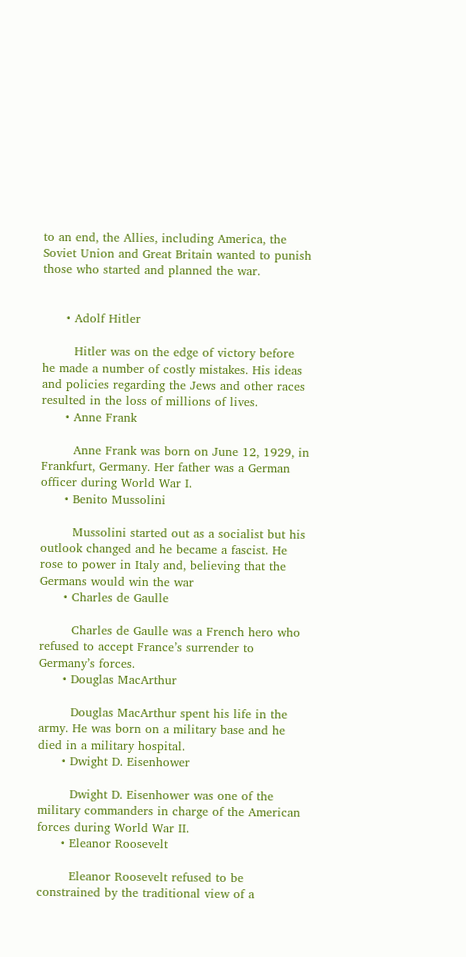to an end, the Allies, including America, the Soviet Union and Great Britain wanted to punish those who started and planned the war.


      • Adolf Hitler

        Hitler was on the edge of victory before he made a number of costly mistakes. His ideas and policies regarding the Jews and other races resulted in the loss of millions of lives.
      • Anne Frank

        Anne Frank was born on June 12, 1929, in Frankfurt, Germany. Her father was a German officer during World War I.
      • Benito Mussolini

        Mussolini started out as a socialist but his outlook changed and he became a fascist. He rose to power in Italy and, believing that the Germans would win the war
      • Charles de Gaulle

        Charles de Gaulle was a French hero who refused to accept France’s surrender to Germany’s forces.
      • Douglas MacArthur

        Douglas MacArthur spent his life in the army. He was born on a military base and he died in a military hospital.
      • Dwight D. Eisenhower

        Dwight D. Eisenhower was one of the military commanders in charge of the American forces during World War II.
      • Eleanor Roosevelt

        Eleanor Roosevelt refused to be constrained by the traditional view of a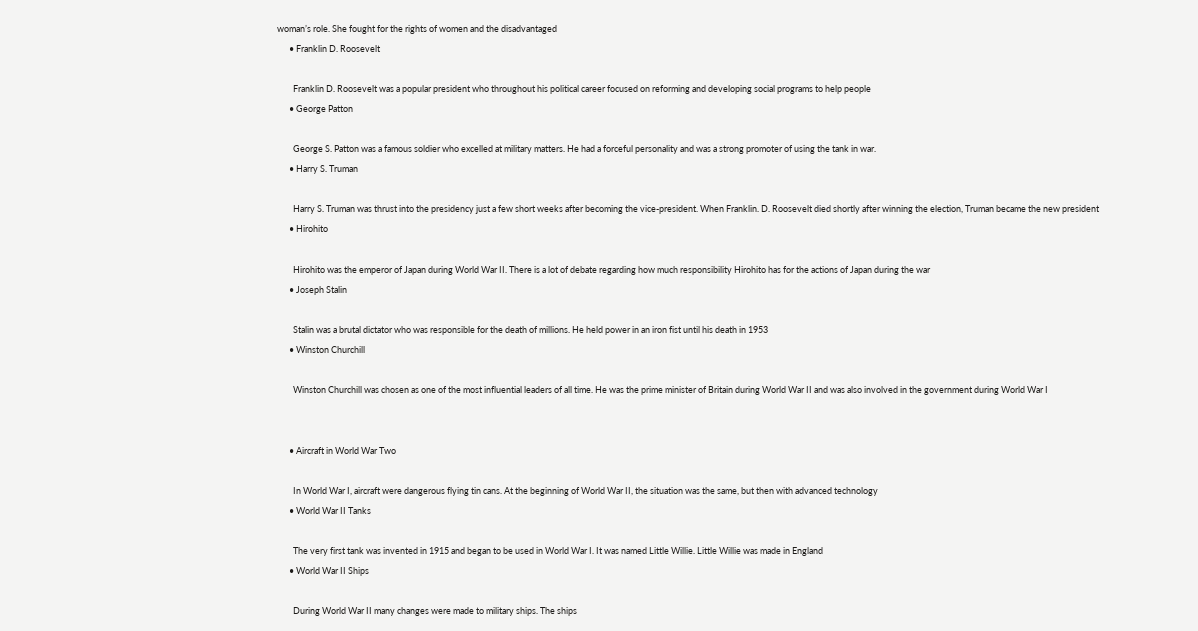woman’s role. She fought for the rights of women and the disadvantaged
      • Franklin D. Roosevelt

        Franklin D. Roosevelt was a popular president who throughout his political career focused on reforming and developing social programs to help people
      • George Patton

        George S. Patton was a famous soldier who excelled at military matters. He had a forceful personality and was a strong promoter of using the tank in war.
      • Harry S. Truman

        Harry S. Truman was thrust into the presidency just a few short weeks after becoming the vice-president. When Franklin. D. Roosevelt died shortly after winning the election, Truman became the new president
      • Hirohito

        Hirohito was the emperor of Japan during World War II. There is a lot of debate regarding how much responsibility Hirohito has for the actions of Japan during the war
      • Joseph Stalin

        Stalin was a brutal dictator who was responsible for the death of millions. He held power in an iron fist until his death in 1953
      • Winston Churchill

        Winston Churchill was chosen as one of the most influential leaders of all time. He was the prime minister of Britain during World War II and was also involved in the government during World War I


      • Aircraft in World War Two

        In World War I, aircraft were dangerous flying tin cans. At the beginning of World War II, the situation was the same, but then with advanced technology
      • World War II Tanks

        The very first tank was invented in 1915 and began to be used in World War I. It was named Little Willie. Little Willie was made in England
      • World War II Ships

        During World War II many changes were made to military ships. The ships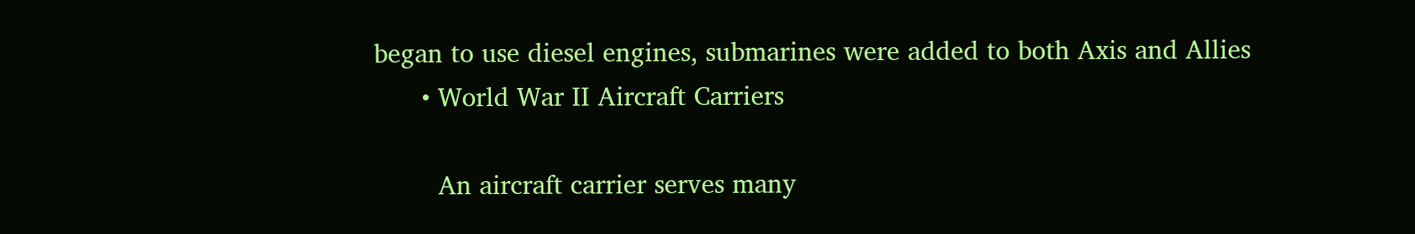began to use diesel engines, submarines were added to both Axis and Allies
      • World War II Aircraft Carriers

        An aircraft carrier serves many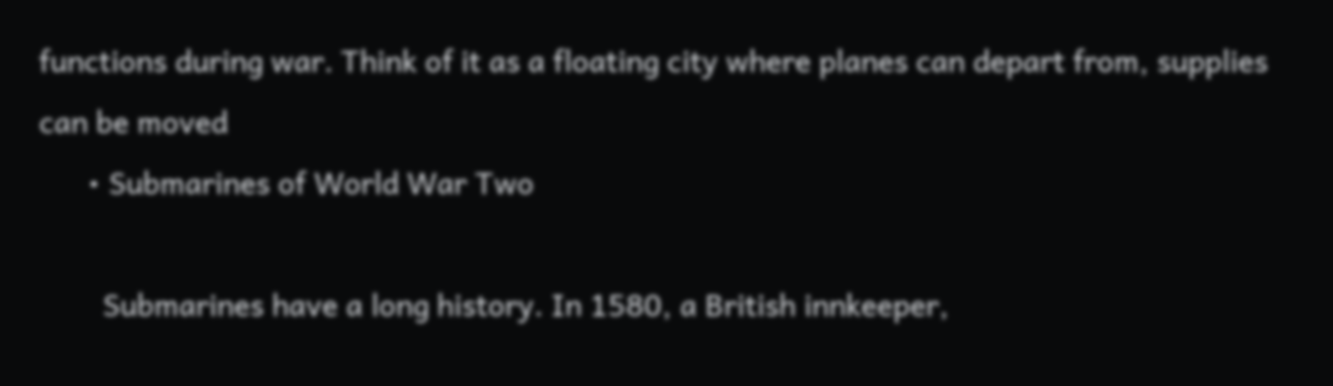functions during war. Think of it as a floating city where planes can depart from, supplies can be moved
      • Submarines of World War Two

        Submarines have a long history. In 1580, a British innkeeper,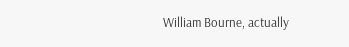William Bourne, actually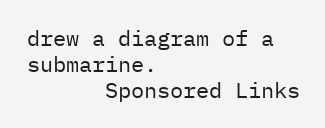drew a diagram of a submarine.
      Sponsored Links